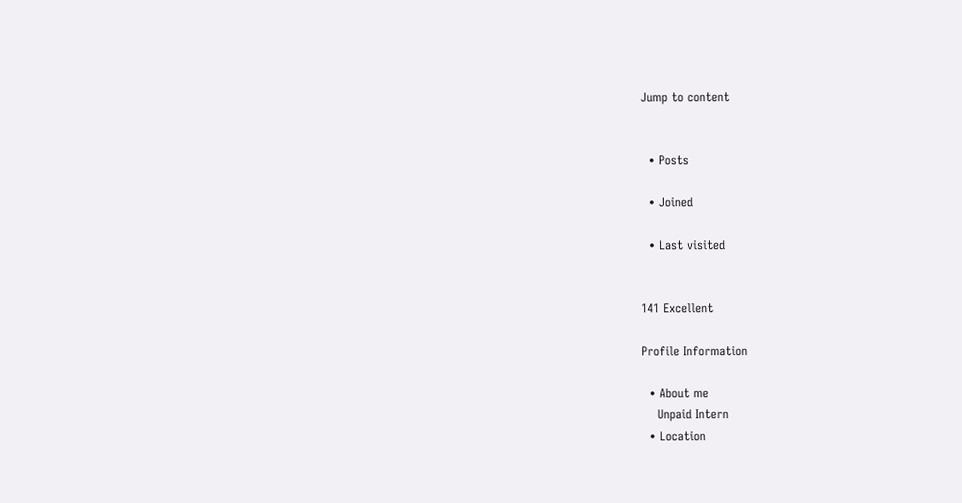Jump to content


  • Posts

  • Joined

  • Last visited


141 Excellent

Profile Information

  • About me
    Unpaid Intern
  • Location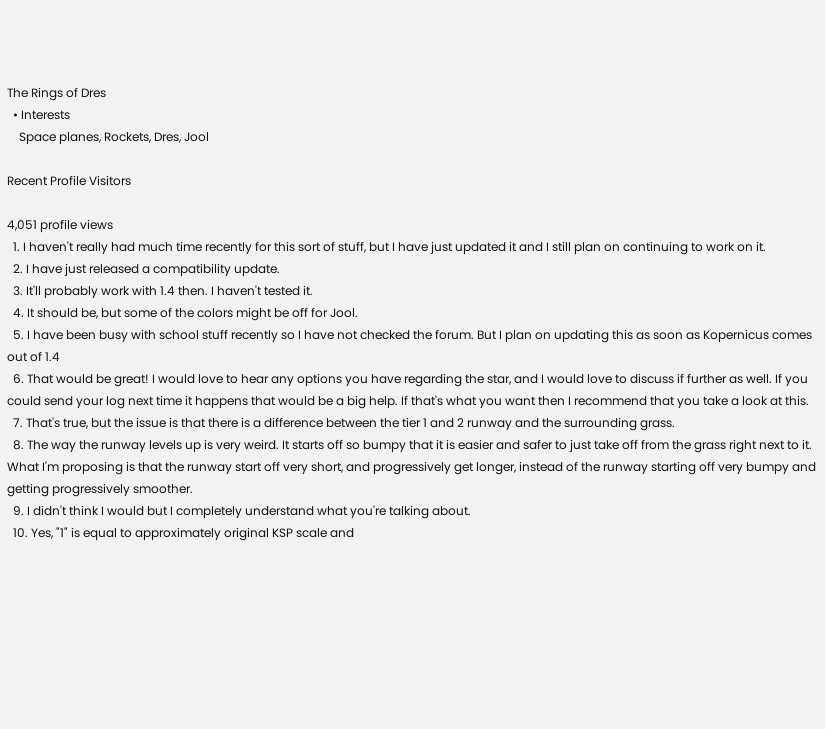The Rings of Dres
  • Interests
    Space planes, Rockets, Dres, Jool

Recent Profile Visitors

4,051 profile views
  1. I haven't really had much time recently for this sort of stuff, but I have just updated it and I still plan on continuing to work on it.
  2. I have just released a compatibility update.
  3. It'll probably work with 1.4 then. I haven't tested it.
  4. It should be, but some of the colors might be off for Jool.
  5. I have been busy with school stuff recently so I have not checked the forum. But I plan on updating this as soon as Kopernicus comes out of 1.4
  6. That would be great! I would love to hear any options you have regarding the star, and I would love to discuss if further as well. If you could send your log next time it happens that would be a big help. If that's what you want then I recommend that you take a look at this.
  7. That's true, but the issue is that there is a difference between the tier 1 and 2 runway and the surrounding grass.
  8. The way the runway levels up is very weird. It starts off so bumpy that it is easier and safer to just take off from the grass right next to it. What I'm proposing is that the runway start off very short, and progressively get longer, instead of the runway starting off very bumpy and getting progressively smoother.
  9. I didn't think I would but I completely understand what you're talking about.
  10. Yes, "1" is equal to approximately original KSP scale and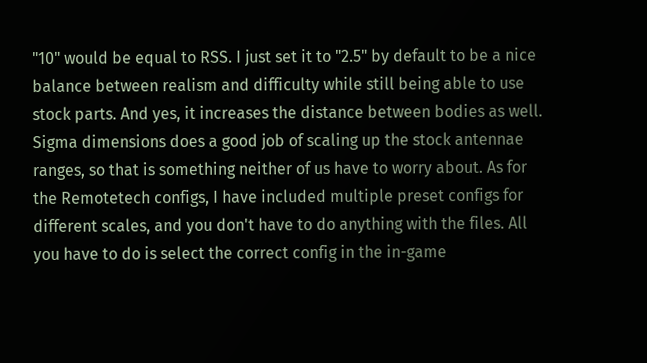"10" would be equal to RSS. I just set it to "2.5" by default to be a nice balance between realism and difficulty while still being able to use stock parts. And yes, it increases the distance between bodies as well. Sigma dimensions does a good job of scaling up the stock antennae ranges, so that is something neither of us have to worry about. As for the Remotetech configs, I have included multiple preset configs for different scales, and you don't have to do anything with the files. All you have to do is select the correct config in the in-game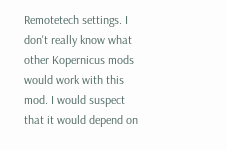Remotetech settings. I don't really know what other Kopernicus mods would work with this mod. I would suspect that it would depend on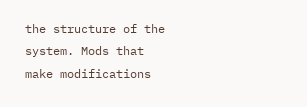the structure of the system. Mods that make modifications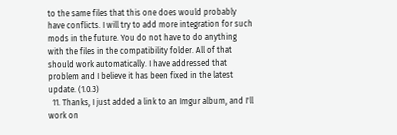to the same files that this one does would probably have conflicts. I will try to add more integration for such mods in the future. You do not have to do anything with the files in the compatibility folder. All of that should work automatically. I have addressed that problem and I believe it has been fixed in the latest update. (1.0.3)
  11. Thanks, I just added a link to an Imgur album, and I'll work on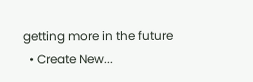getting more in the future
  • Create New...